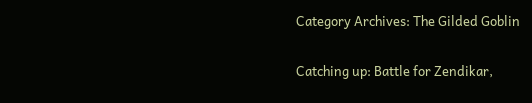Category Archives: The Gilded Goblin

Catching up: Battle for Zendikar,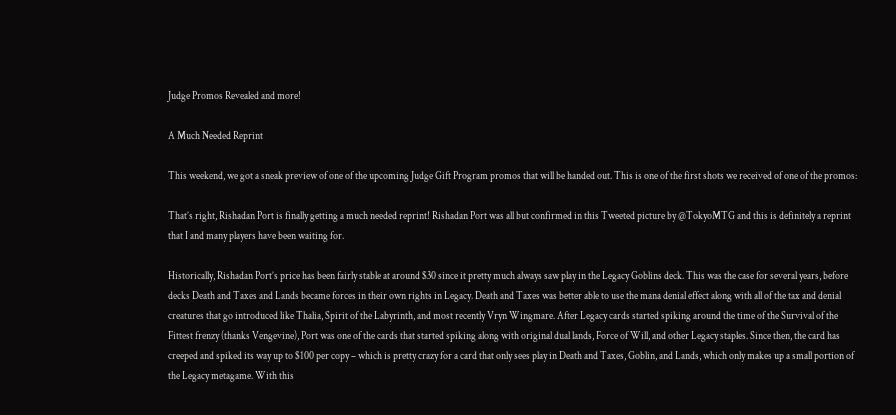Judge Promos Revealed and more!

A Much Needed Reprint

This weekend, we got a sneak preview of one of the upcoming Judge Gift Program promos that will be handed out. This is one of the first shots we received of one of the promos:

That’s right, Rishadan Port is finally getting a much needed reprint! Rishadan Port was all but confirmed in this Tweeted picture by @TokyoMTG and this is definitely a reprint that I and many players have been waiting for.

Historically, Rishadan Port’s price has been fairly stable at around $30 since it pretty much always saw play in the Legacy Goblins deck. This was the case for several years, before decks Death and Taxes and Lands became forces in their own rights in Legacy. Death and Taxes was better able to use the mana denial effect along with all of the tax and denial creatures that go introduced like Thalia, Spirit of the Labyrinth, and most recently Vryn Wingmare. After Legacy cards started spiking around the time of the Survival of the Fittest frenzy (thanks Vengevine), Port was one of the cards that started spiking along with original dual lands, Force of Will, and other Legacy staples. Since then, the card has creeped and spiked its way up to $100 per copy – which is pretty crazy for a card that only sees play in Death and Taxes, Goblin, and Lands, which only makes up a small portion of the Legacy metagame. With this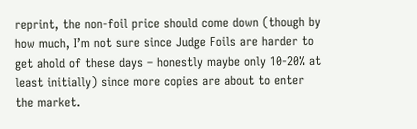reprint, the non-foil price should come down (though by how much, I’m not sure since Judge Foils are harder to get ahold of these days – honestly maybe only 10-20% at least initially) since more copies are about to enter the market.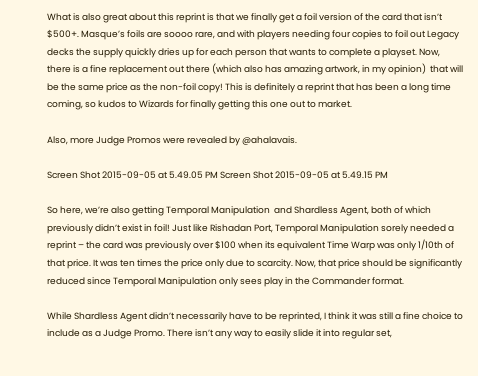What is also great about this reprint is that we finally get a foil version of the card that isn’t $500+. Masque’s foils are soooo rare, and with players needing four copies to foil out Legacy decks the supply quickly dries up for each person that wants to complete a playset. Now, there is a fine replacement out there (which also has amazing artwork, in my opinion)  that will be the same price as the non-foil copy! This is definitely a reprint that has been a long time coming, so kudos to Wizards for finally getting this one out to market.

Also, more Judge Promos were revealed by @ahalavais.

Screen Shot 2015-09-05 at 5.49.05 PM Screen Shot 2015-09-05 at 5.49.15 PM

So here, we’re also getting Temporal Manipulation  and Shardless Agent, both of which previously didn’t exist in foil! Just like Rishadan Port, Temporal Manipulation sorely needed a reprint – the card was previously over $100 when its equivalent Time Warp was only 1/10th of that price. It was ten times the price only due to scarcity. Now, that price should be significantly reduced since Temporal Manipulation only sees play in the Commander format.

While Shardless Agent didn’t necessarily have to be reprinted, I think it was still a fine choice to include as a Judge Promo. There isn’t any way to easily slide it into regular set,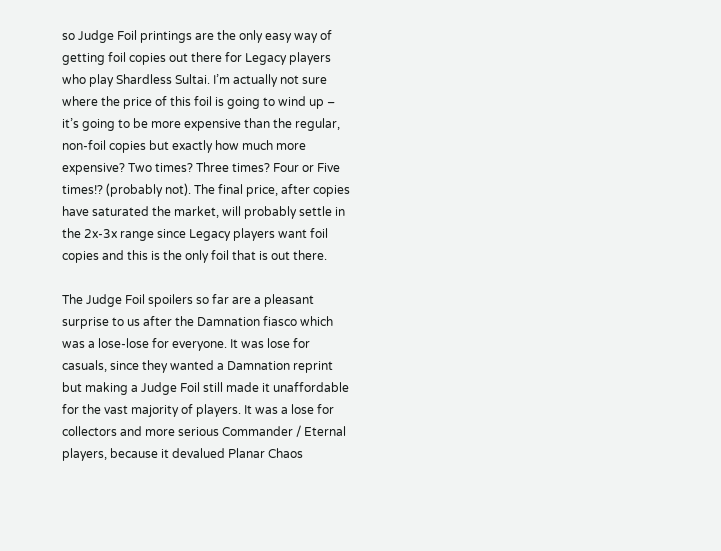so Judge Foil printings are the only easy way of getting foil copies out there for Legacy players who play Shardless Sultai. I’m actually not sure where the price of this foil is going to wind up – it’s going to be more expensive than the regular, non-foil copies but exactly how much more expensive? Two times? Three times? Four or Five times!? (probably not). The final price, after copies have saturated the market, will probably settle in the 2x-3x range since Legacy players want foil copies and this is the only foil that is out there.

The Judge Foil spoilers so far are a pleasant surprise to us after the Damnation fiasco which was a lose-lose for everyone. It was lose for casuals, since they wanted a Damnation reprint but making a Judge Foil still made it unaffordable for the vast majority of players. It was a lose for collectors and more serious Commander / Eternal players, because it devalued Planar Chaos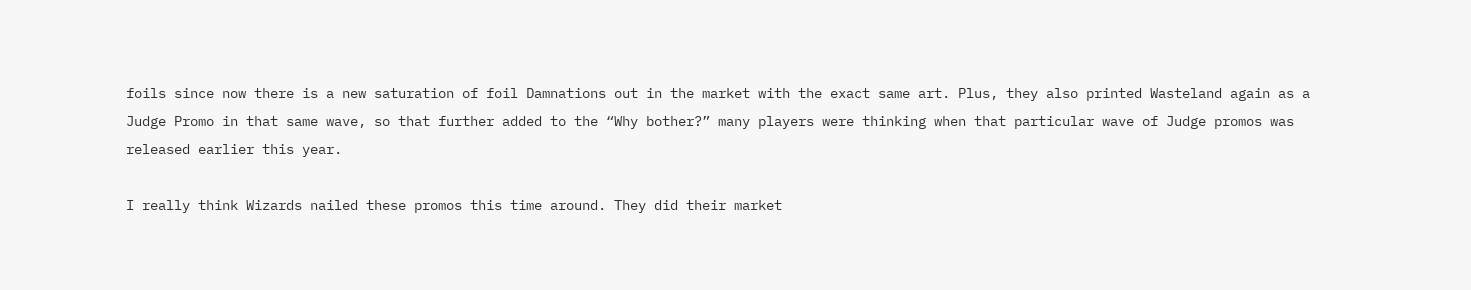foils since now there is a new saturation of foil Damnations out in the market with the exact same art. Plus, they also printed Wasteland again as a Judge Promo in that same wave, so that further added to the “Why bother?” many players were thinking when that particular wave of Judge promos was released earlier this year.

I really think Wizards nailed these promos this time around. They did their market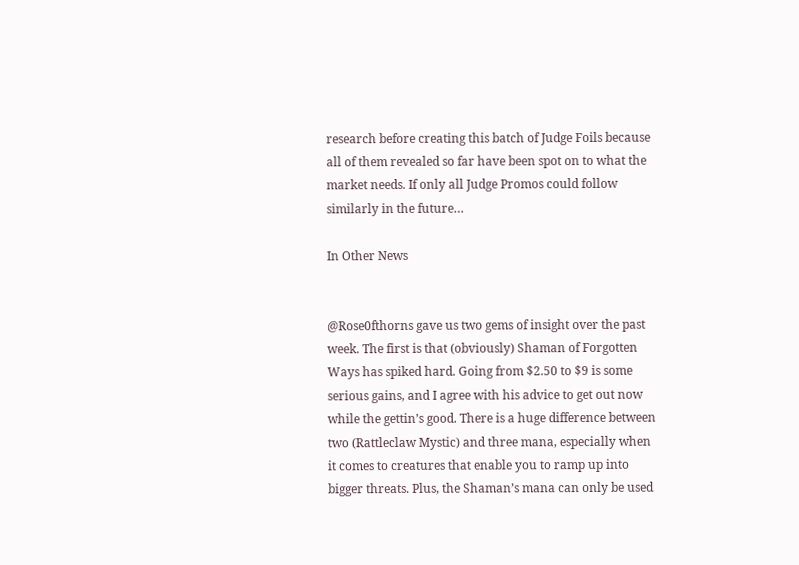research before creating this batch of Judge Foils because all of them revealed so far have been spot on to what the market needs. If only all Judge Promos could follow similarly in the future…

In Other News


@Rose0fthorns gave us two gems of insight over the past week. The first is that (obviously) Shaman of Forgotten Ways has spiked hard. Going from $2.50 to $9 is some serious gains, and I agree with his advice to get out now while the gettin’s good. There is a huge difference between two (Rattleclaw Mystic) and three mana, especially when it comes to creatures that enable you to ramp up into bigger threats. Plus, the Shaman’s mana can only be used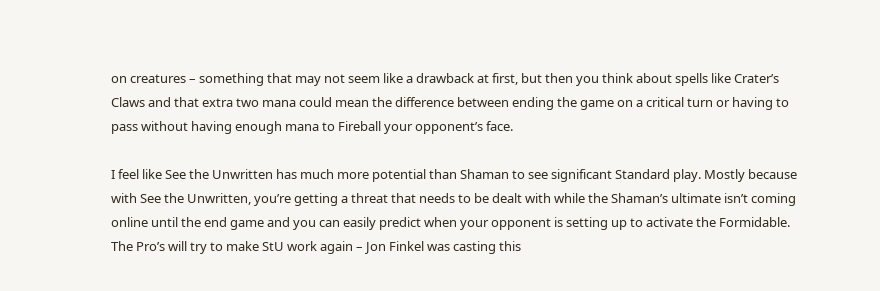on creatures – something that may not seem like a drawback at first, but then you think about spells like Crater’s Claws and that extra two mana could mean the difference between ending the game on a critical turn or having to pass without having enough mana to Fireball your opponent’s face.

I feel like See the Unwritten has much more potential than Shaman to see significant Standard play. Mostly because with See the Unwritten, you’re getting a threat that needs to be dealt with while the Shaman’s ultimate isn’t coming online until the end game and you can easily predict when your opponent is setting up to activate the Formidable. The Pro’s will try to make StU work again – Jon Finkel was casting this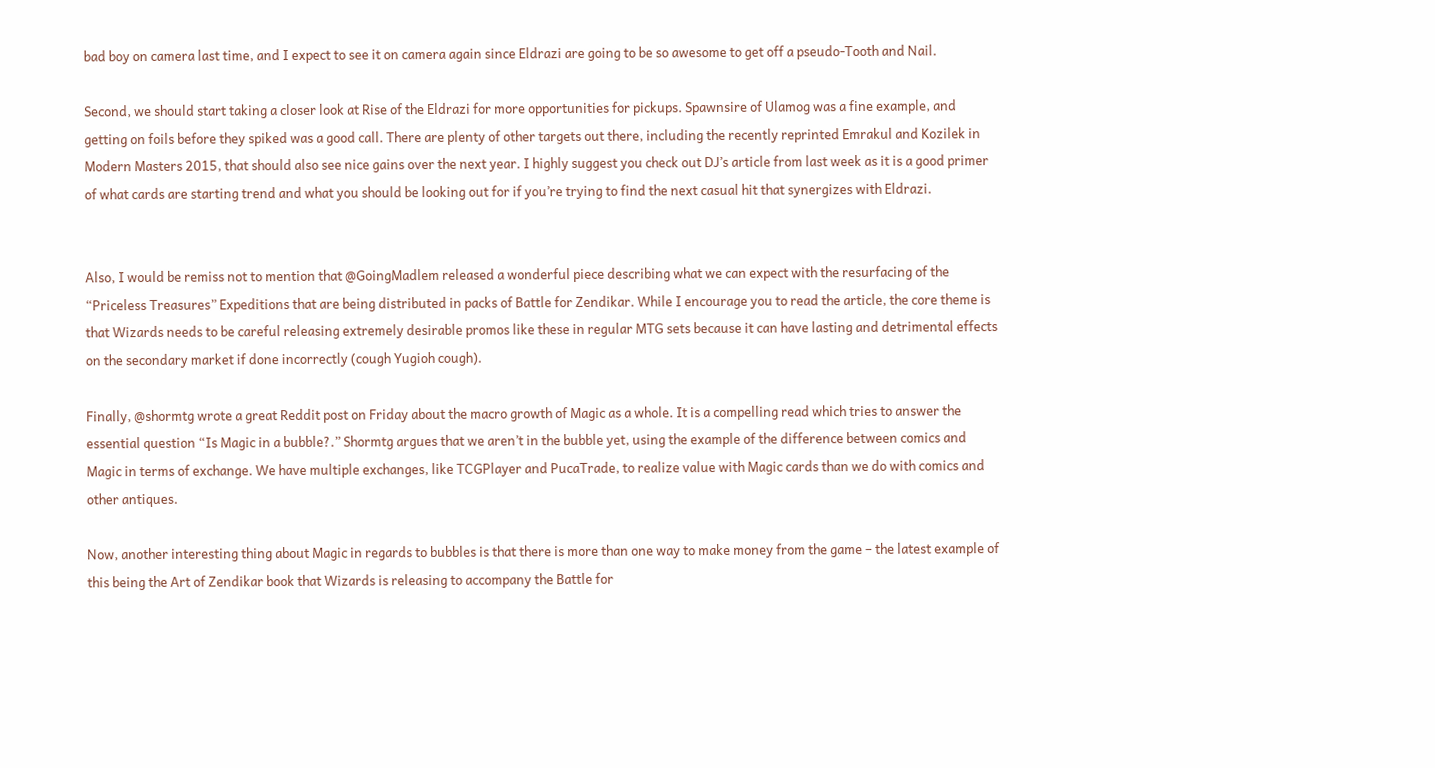bad boy on camera last time, and I expect to see it on camera again since Eldrazi are going to be so awesome to get off a pseudo-Tooth and Nail.

Second, we should start taking a closer look at Rise of the Eldrazi for more opportunities for pickups. Spawnsire of Ulamog was a fine example, and getting on foils before they spiked was a good call. There are plenty of other targets out there, including the recently reprinted Emrakul and Kozilek in Modern Masters 2015, that should also see nice gains over the next year. I highly suggest you check out DJ’s article from last week as it is a good primer of what cards are starting trend and what you should be looking out for if you’re trying to find the next casual hit that synergizes with Eldrazi.


Also, I would be remiss not to mention that @GoingMadlem released a wonderful piece describing what we can expect with the resurfacing of the “Priceless Treasures” Expeditions that are being distributed in packs of Battle for Zendikar. While I encourage you to read the article, the core theme is that Wizards needs to be careful releasing extremely desirable promos like these in regular MTG sets because it can have lasting and detrimental effects on the secondary market if done incorrectly (cough Yugioh cough).

Finally, @shormtg wrote a great Reddit post on Friday about the macro growth of Magic as a whole. It is a compelling read which tries to answer the essential question “Is Magic in a bubble?.” Shormtg argues that we aren’t in the bubble yet, using the example of the difference between comics and Magic in terms of exchange. We have multiple exchanges, like TCGPlayer and PucaTrade, to realize value with Magic cards than we do with comics and other antiques.

Now, another interesting thing about Magic in regards to bubbles is that there is more than one way to make money from the game – the latest example of this being the Art of Zendikar book that Wizards is releasing to accompany the Battle for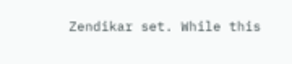Zendikar set. While this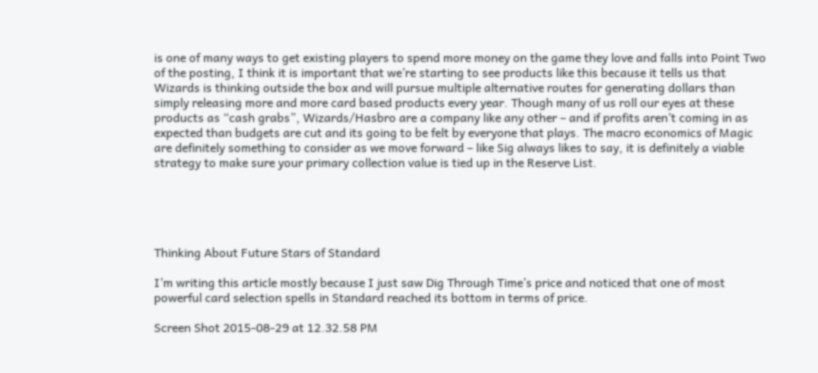is one of many ways to get existing players to spend more money on the game they love and falls into Point Two of the posting, I think it is important that we’re starting to see products like this because it tells us that Wizards is thinking outside the box and will pursue multiple alternative routes for generating dollars than simply releasing more and more card based products every year. Though many of us roll our eyes at these products as “cash grabs”, Wizards/Hasbro are a company like any other – and if profits aren’t coming in as expected than budgets are cut and its going to be felt by everyone that plays. The macro economics of Magic are definitely something to consider as we move forward – like Sig always likes to say, it is definitely a viable strategy to make sure your primary collection value is tied up in the Reserve List.





Thinking About Future Stars of Standard

I’m writing this article mostly because I just saw Dig Through Time’s price and noticed that one of most powerful card selection spells in Standard reached its bottom in terms of price.

Screen Shot 2015-08-29 at 12.32.58 PM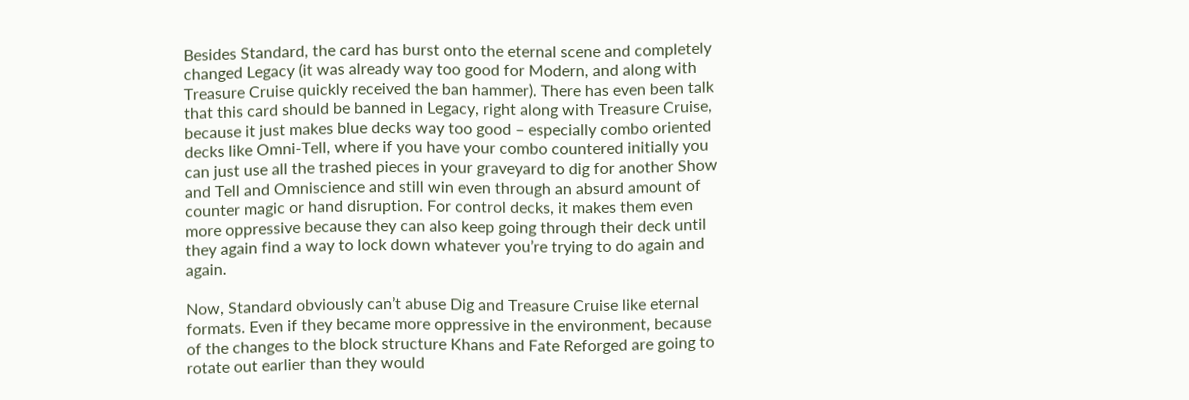Besides Standard, the card has burst onto the eternal scene and completely changed Legacy (it was already way too good for Modern, and along with Treasure Cruise quickly received the ban hammer). There has even been talk that this card should be banned in Legacy, right along with Treasure Cruise, because it just makes blue decks way too good – especially combo oriented decks like Omni-Tell, where if you have your combo countered initially you can just use all the trashed pieces in your graveyard to dig for another Show and Tell and Omniscience and still win even through an absurd amount of counter magic or hand disruption. For control decks, it makes them even more oppressive because they can also keep going through their deck until they again find a way to lock down whatever you’re trying to do again and again.

Now, Standard obviously can’t abuse Dig and Treasure Cruise like eternal formats. Even if they became more oppressive in the environment, because of the changes to the block structure Khans and Fate Reforged are going to rotate out earlier than they would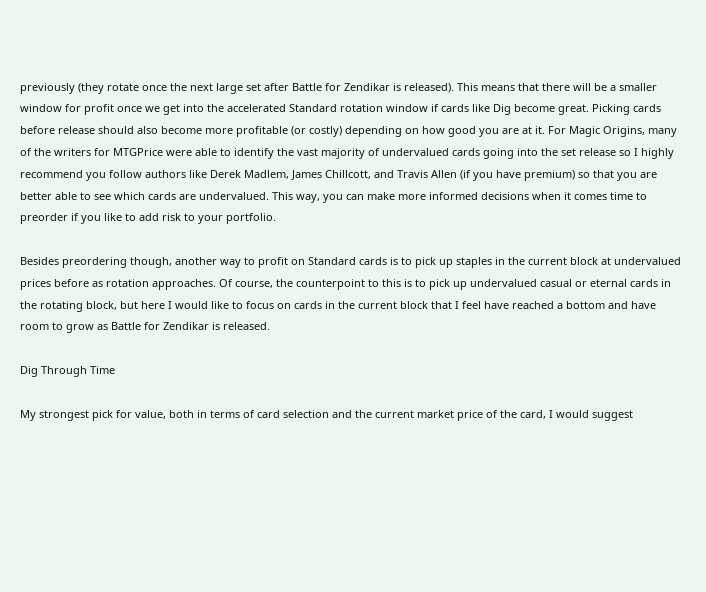previously (they rotate once the next large set after Battle for Zendikar is released). This means that there will be a smaller window for profit once we get into the accelerated Standard rotation window if cards like Dig become great. Picking cards before release should also become more profitable (or costly) depending on how good you are at it. For Magic Origins, many of the writers for MTGPrice were able to identify the vast majority of undervalued cards going into the set release so I highly recommend you follow authors like Derek Madlem, James Chillcott, and Travis Allen (if you have premium) so that you are better able to see which cards are undervalued. This way, you can make more informed decisions when it comes time to preorder if you like to add risk to your portfolio.

Besides preordering though, another way to profit on Standard cards is to pick up staples in the current block at undervalued prices before as rotation approaches. Of course, the counterpoint to this is to pick up undervalued casual or eternal cards in the rotating block, but here I would like to focus on cards in the current block that I feel have reached a bottom and have room to grow as Battle for Zendikar is released.

Dig Through Time

My strongest pick for value, both in terms of card selection and the current market price of the card, I would suggest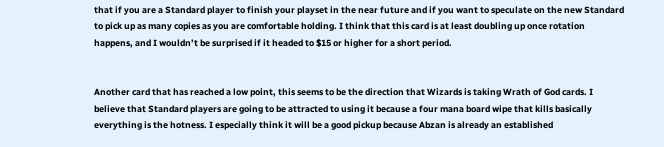that if you are a Standard player to finish your playset in the near future and if you want to speculate on the new Standard to pick up as many copies as you are comfortable holding. I think that this card is at least doubling up once rotation happens, and I wouldn’t be surprised if it headed to $15 or higher for a short period.


Another card that has reached a low point, this seems to be the direction that Wizards is taking Wrath of God cards. I believe that Standard players are going to be attracted to using it because a four mana board wipe that kills basically everything is the hotness. I especially think it will be a good pickup because Abzan is already an established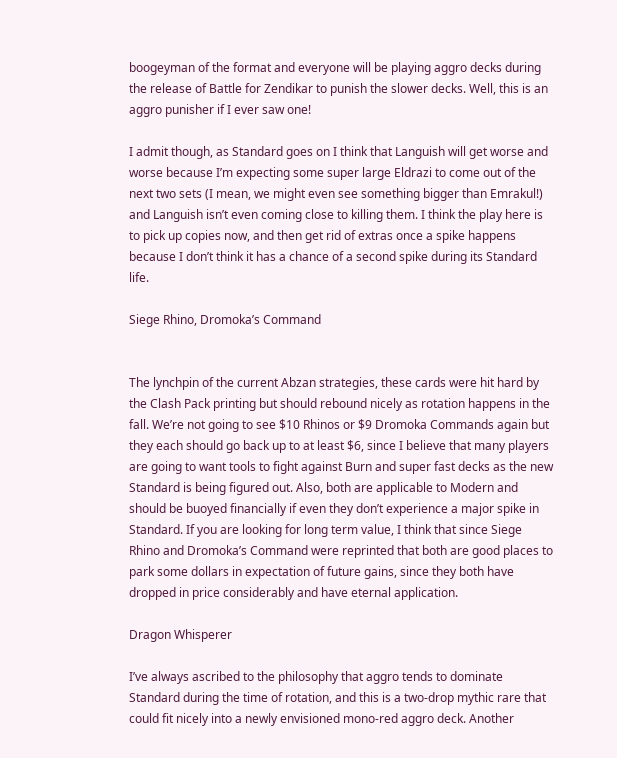boogeyman of the format and everyone will be playing aggro decks during the release of Battle for Zendikar to punish the slower decks. Well, this is an aggro punisher if I ever saw one!

I admit though, as Standard goes on I think that Languish will get worse and worse because I’m expecting some super large Eldrazi to come out of the next two sets (I mean, we might even see something bigger than Emrakul!) and Languish isn’t even coming close to killing them. I think the play here is to pick up copies now, and then get rid of extras once a spike happens because I don’t think it has a chance of a second spike during its Standard life.

Siege Rhino, Dromoka’s Command


The lynchpin of the current Abzan strategies, these cards were hit hard by the Clash Pack printing but should rebound nicely as rotation happens in the fall. We’re not going to see $10 Rhinos or $9 Dromoka Commands again but they each should go back up to at least $6, since I believe that many players are going to want tools to fight against Burn and super fast decks as the new Standard is being figured out. Also, both are applicable to Modern and should be buoyed financially if even they don’t experience a major spike in Standard. If you are looking for long term value, I think that since Siege Rhino and Dromoka’s Command were reprinted that both are good places to park some dollars in expectation of future gains, since they both have dropped in price considerably and have eternal application.

Dragon Whisperer

I’ve always ascribed to the philosophy that aggro tends to dominate Standard during the time of rotation, and this is a two-drop mythic rare that could fit nicely into a newly envisioned mono-red aggro deck. Another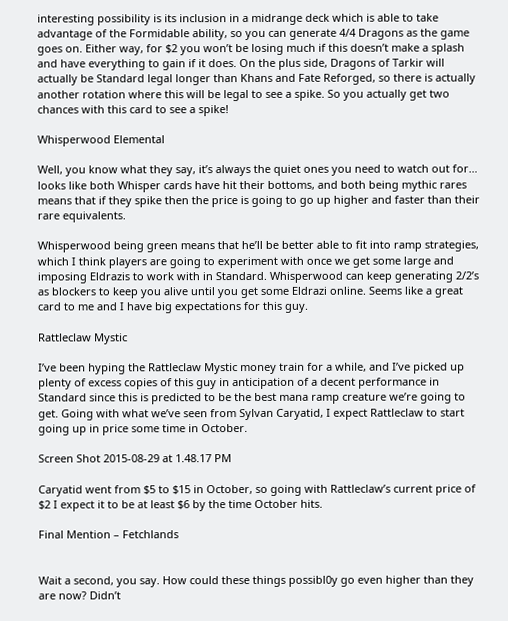interesting possibility is its inclusion in a midrange deck which is able to take advantage of the Formidable ability, so you can generate 4/4 Dragons as the game goes on. Either way, for $2 you won’t be losing much if this doesn’t make a splash and have everything to gain if it does. On the plus side, Dragons of Tarkir will actually be Standard legal longer than Khans and Fate Reforged, so there is actually another rotation where this will be legal to see a spike. So you actually get two chances with this card to see a spike!

Whisperwood Elemental

Well, you know what they say, it’s always the quiet ones you need to watch out for… looks like both Whisper cards have hit their bottoms, and both being mythic rares means that if they spike then the price is going to go up higher and faster than their rare equivalents.

Whisperwood being green means that he’ll be better able to fit into ramp strategies, which I think players are going to experiment with once we get some large and imposing Eldrazis to work with in Standard. Whisperwood can keep generating 2/2’s as blockers to keep you alive until you get some Eldrazi online. Seems like a great card to me and I have big expectations for this guy.

Rattleclaw Mystic

I’ve been hyping the Rattleclaw Mystic money train for a while, and I’ve picked up plenty of excess copies of this guy in anticipation of a decent performance in Standard since this is predicted to be the best mana ramp creature we’re going to get. Going with what we’ve seen from Sylvan Caryatid, I expect Rattleclaw to start going up in price some time in October.

Screen Shot 2015-08-29 at 1.48.17 PM

Caryatid went from $5 to $15 in October, so going with Rattleclaw’s current price of $2 I expect it to be at least $6 by the time October hits.

Final Mention – Fetchlands


Wait a second, you say. How could these things possibl0y go even higher than they are now? Didn’t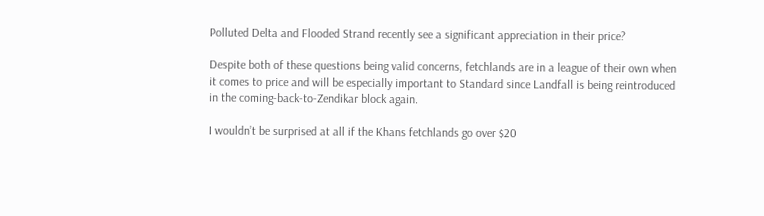Polluted Delta and Flooded Strand recently see a significant appreciation in their price?

Despite both of these questions being valid concerns, fetchlands are in a league of their own when it comes to price and will be especially important to Standard since Landfall is being reintroduced in the coming-back-to-Zendikar block again.

I wouldn’t be surprised at all if the Khans fetchlands go over $20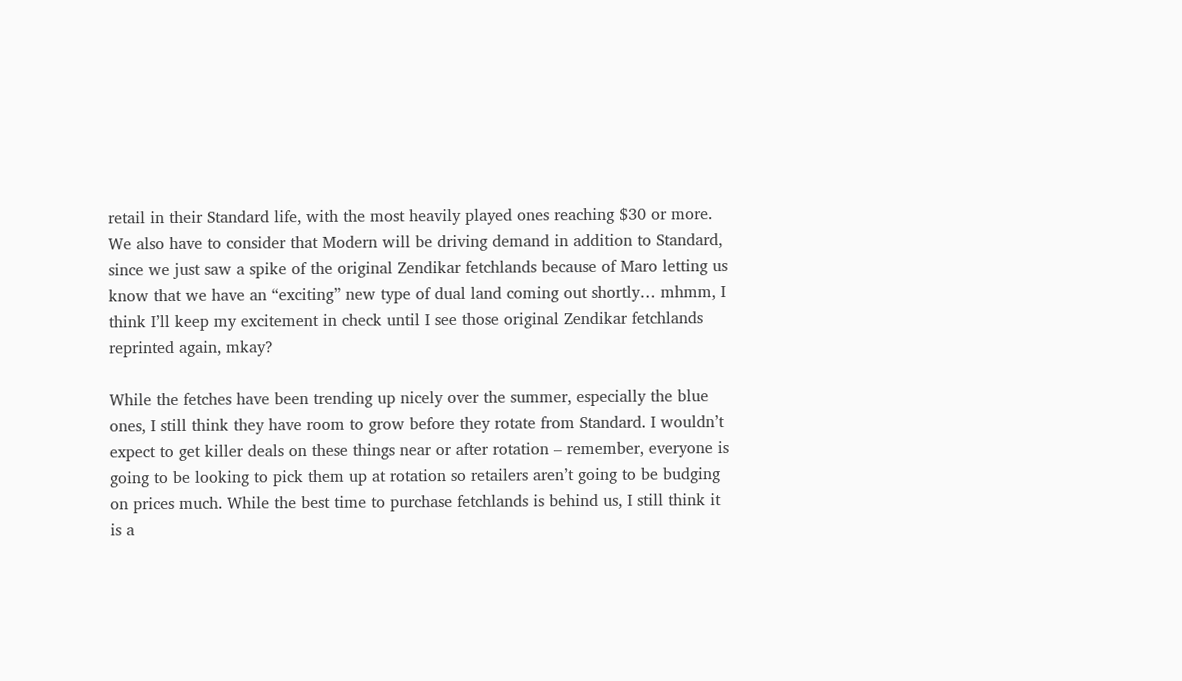retail in their Standard life, with the most heavily played ones reaching $30 or more. We also have to consider that Modern will be driving demand in addition to Standard, since we just saw a spike of the original Zendikar fetchlands because of Maro letting us know that we have an “exciting” new type of dual land coming out shortly… mhmm, I think I’ll keep my excitement in check until I see those original Zendikar fetchlands reprinted again, mkay?

While the fetches have been trending up nicely over the summer, especially the blue ones, I still think they have room to grow before they rotate from Standard. I wouldn’t expect to get killer deals on these things near or after rotation – remember, everyone is going to be looking to pick them up at rotation so retailers aren’t going to be budging on prices much. While the best time to purchase fetchlands is behind us, I still think it is a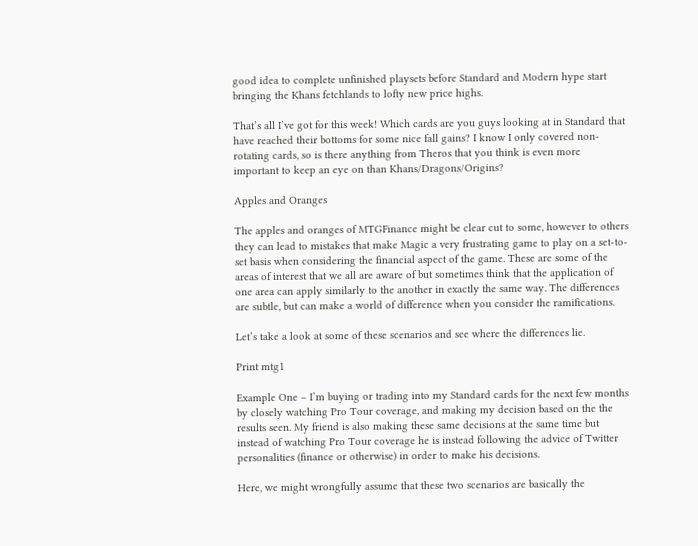good idea to complete unfinished playsets before Standard and Modern hype start bringing the Khans fetchlands to lofty new price highs.

That’s all I’ve got for this week! Which cards are you guys looking at in Standard that have reached their bottoms for some nice fall gains? I know I only covered non-rotating cards, so is there anything from Theros that you think is even more important to keep an eye on than Khans/Dragons/Origins?

Apples and Oranges

The apples and oranges of MTGFinance might be clear cut to some, however to others they can lead to mistakes that make Magic a very frustrating game to play on a set-to-set basis when considering the financial aspect of the game. These are some of the areas of interest that we all are aware of but sometimes think that the application of one area can apply similarly to the another in exactly the same way. The differences are subtle, but can make a world of difference when you consider the ramifications.

Let’s take a look at some of these scenarios and see where the differences lie.

Print mtg1

Example One – I’m buying or trading into my Standard cards for the next few months by closely watching Pro Tour coverage, and making my decision based on the the results seen. My friend is also making these same decisions at the same time but instead of watching Pro Tour coverage he is instead following the advice of Twitter personalities (finance or otherwise) in order to make his decisions.

Here, we might wrongfully assume that these two scenarios are basically the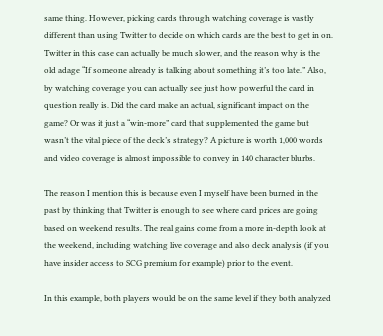same thing. However, picking cards through watching coverage is vastly different than using Twitter to decide on which cards are the best to get in on. Twitter in this case can actually be much slower, and the reason why is the old adage “If someone already is talking about something it’s too late.” Also, by watching coverage you can actually see just how powerful the card in question really is. Did the card make an actual, significant impact on the game? Or was it just a “win-more” card that supplemented the game but wasn’t the vital piece of the deck’s strategy? A picture is worth 1,000 words and video coverage is almost impossible to convey in 140 character blurbs.

The reason I mention this is because even I myself have been burned in the past by thinking that Twitter is enough to see where card prices are going based on weekend results. The real gains come from a more in-depth look at the weekend, including watching live coverage and also deck analysis (if you have insider access to SCG premium for example) prior to the event.

In this example, both players would be on the same level if they both analyzed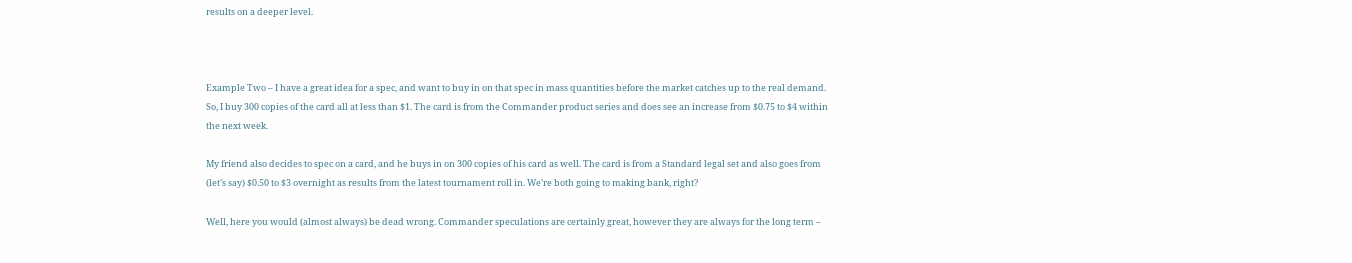results on a deeper level.



Example Two – I have a great idea for a spec, and want to buy in on that spec in mass quantities before the market catches up to the real demand. So, I buy 300 copies of the card all at less than $1. The card is from the Commander product series and does see an increase from $0.75 to $4 within the next week.

My friend also decides to spec on a card, and he buys in on 300 copies of his card as well. The card is from a Standard legal set and also goes from (let’s say) $0.50 to $3 overnight as results from the latest tournament roll in. We’re both going to making bank, right?

Well, here you would (almost always) be dead wrong. Commander speculations are certainly great, however they are always for the long term –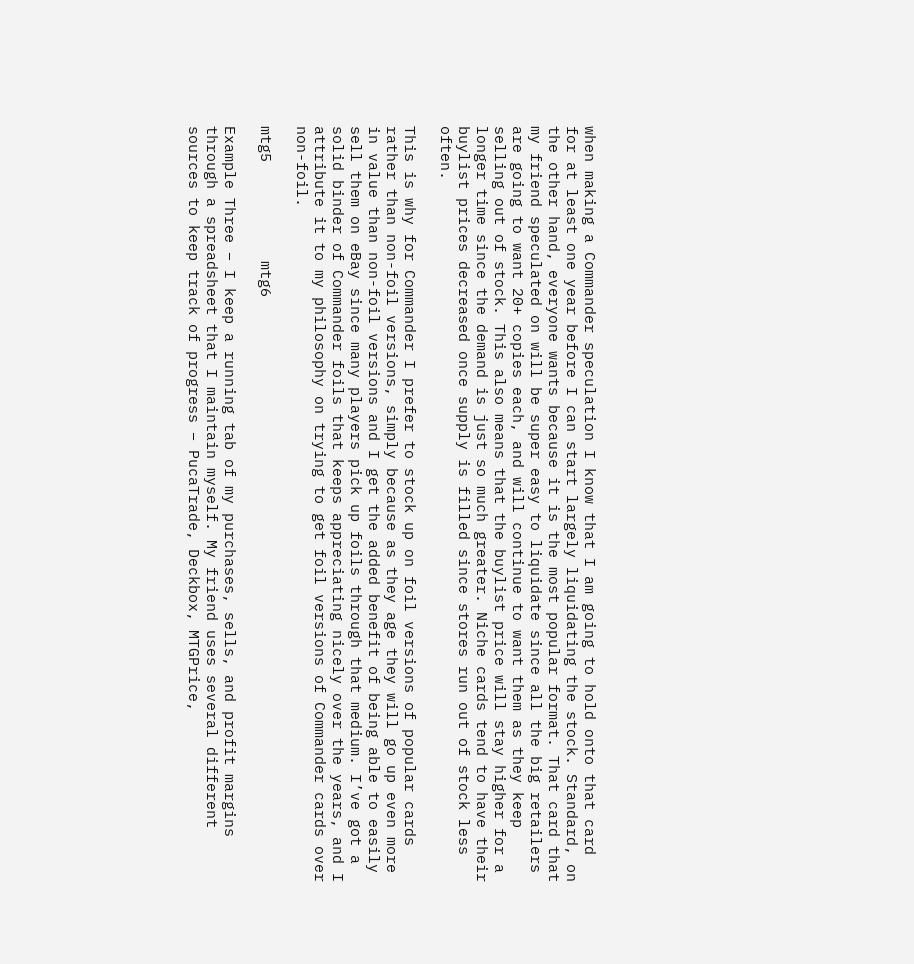when making a Commander speculation I know that I am going to hold onto that card for at least one year before I can start largely liquidating the stock. Standard, on the other hand, everyone wants because it is the most popular format. That card that my friend speculated on will be super easy to liquidate since all the big retailers are going to want 20+ copies each, and will continue to want them as they keep selling out of stock. This also means that the buylist price will stay higher for a longer time since the demand is just so much greater. Niche cards tend to have their buylist prices decreased once supply is filled since stores run out of stock less often.

This is why for Commander I prefer to stock up on foil versions of popular cards rather than non-foil versions, simply because as they age they will go up even more in value than non-foil versions and I get the added benefit of being able to easily sell them on eBay since many players pick up foils through that medium. I’ve got a solid binder of Commander foils that keeps appreciating nicely over the years, and I attribute it to my philosophy on trying to get foil versions of Commander cards over non-foil.

mtg5           mtg6

Example Three – I keep a running tab of my purchases, sells, and profit margins through a spreadsheet that I maintain myself. My friend uses several different sources to keep track of progress – PucaTrade, Deckbox, MTGPrice,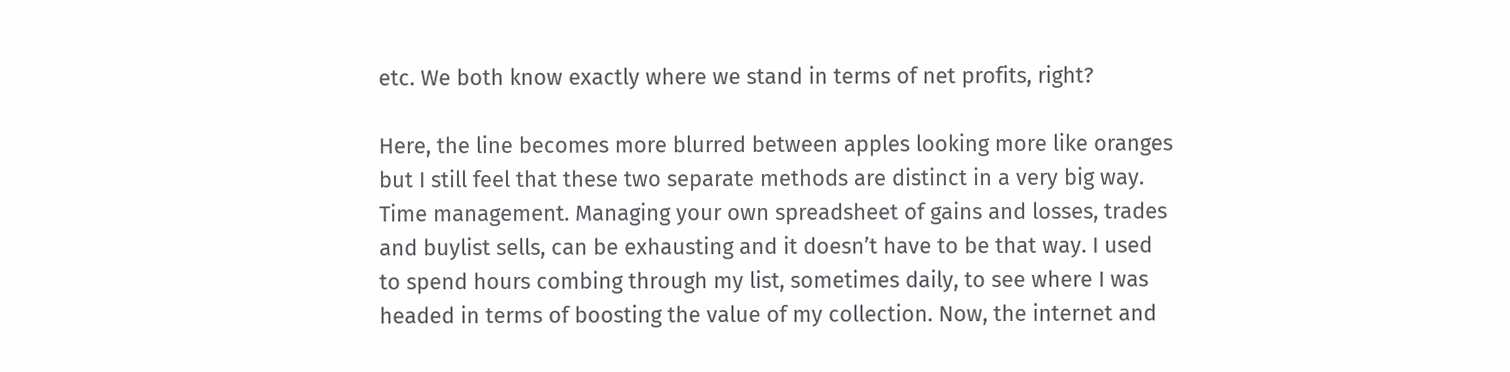etc. We both know exactly where we stand in terms of net profits, right?

Here, the line becomes more blurred between apples looking more like oranges but I still feel that these two separate methods are distinct in a very big way. Time management. Managing your own spreadsheet of gains and losses, trades and buylist sells, can be exhausting and it doesn’t have to be that way. I used to spend hours combing through my list, sometimes daily, to see where I was headed in terms of boosting the value of my collection. Now, the internet and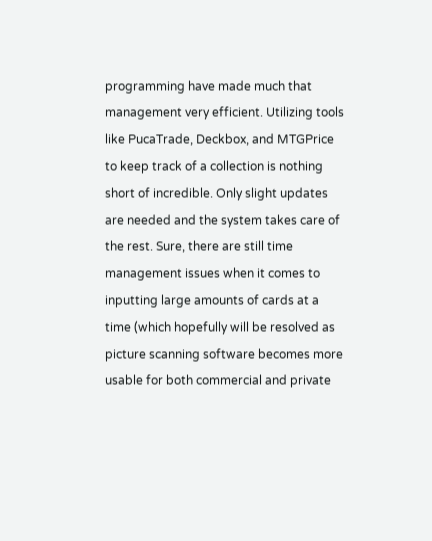programming have made much that management very efficient. Utilizing tools like PucaTrade, Deckbox, and MTGPrice to keep track of a collection is nothing short of incredible. Only slight updates are needed and the system takes care of the rest. Sure, there are still time management issues when it comes to inputting large amounts of cards at a time (which hopefully will be resolved as picture scanning software becomes more usable for both commercial and private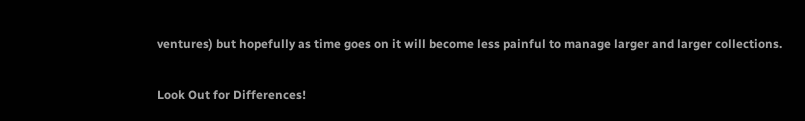ventures) but hopefully as time goes on it will become less painful to manage larger and larger collections.

Look Out for Differences!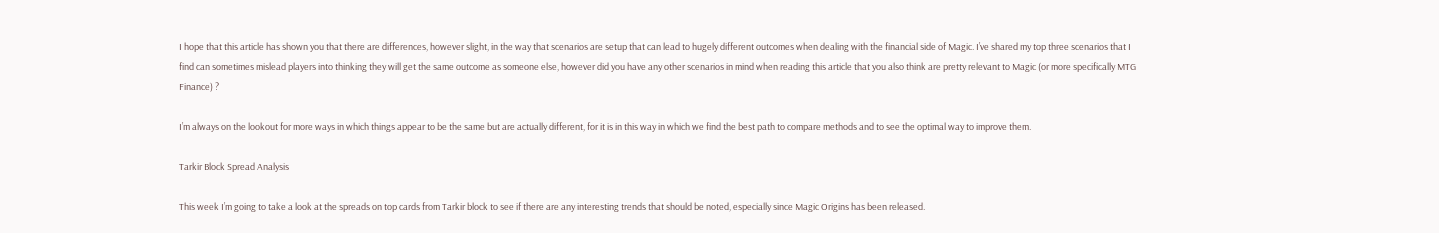I hope that this article has shown you that there are differences, however slight, in the way that scenarios are setup that can lead to hugely different outcomes when dealing with the financial side of Magic. I’ve shared my top three scenarios that I find can sometimes mislead players into thinking they will get the same outcome as someone else, however did you have any other scenarios in mind when reading this article that you also think are pretty relevant to Magic (or more specifically MTG Finance) ?

I’m always on the lookout for more ways in which things appear to be the same but are actually different, for it is in this way in which we find the best path to compare methods and to see the optimal way to improve them.

Tarkir Block Spread Analysis

This week I’m going to take a look at the spreads on top cards from Tarkir block to see if there are any interesting trends that should be noted, especially since Magic Origins has been released.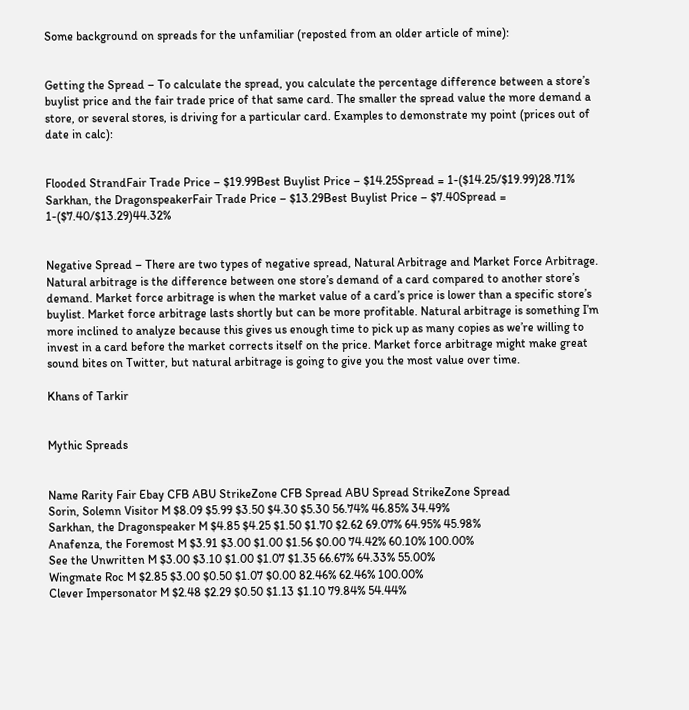Some background on spreads for the unfamiliar (reposted from an older article of mine):


Getting the Spread – To calculate the spread, you calculate the percentage difference between a store’s buylist price and the fair trade price of that same card. The smaller the spread value the more demand a store, or several stores, is driving for a particular card. Examples to demonstrate my point (prices out of date in calc):


Flooded StrandFair Trade Price – $19.99Best Buylist Price – $14.25Spread = 1-($14.25/$19.99)28.71% Sarkhan, the DragonspeakerFair Trade Price – $13.29Best Buylist Price – $7.40Spread = 1-($7.40/$13.29)44.32%


Negative Spread – There are two types of negative spread, Natural Arbitrage and Market Force Arbitrage. Natural arbitrage is the difference between one store’s demand of a card compared to another store’s demand. Market force arbitrage is when the market value of a card’s price is lower than a specific store’s buylist. Market force arbitrage lasts shortly but can be more profitable. Natural arbitrage is something I’m more inclined to analyze because this gives us enough time to pick up as many copies as we’re willing to invest in a card before the market corrects itself on the price. Market force arbitrage might make great sound bites on Twitter, but natural arbitrage is going to give you the most value over time.

Khans of Tarkir


Mythic Spreads


Name Rarity Fair Ebay CFB ABU StrikeZone CFB Spread ABU Spread StrikeZone Spread
Sorin, Solemn Visitor M $8.09 $5.99 $3.50 $4.30 $5.30 56.74% 46.85% 34.49%
Sarkhan, the Dragonspeaker M $4.85 $4.25 $1.50 $1.70 $2.62 69.07% 64.95% 45.98%
Anafenza, the Foremost M $3.91 $3.00 $1.00 $1.56 $0.00 74.42% 60.10% 100.00%
See the Unwritten M $3.00 $3.10 $1.00 $1.07 $1.35 66.67% 64.33% 55.00%
Wingmate Roc M $2.85 $3.00 $0.50 $1.07 $0.00 82.46% 62.46% 100.00%
Clever Impersonator M $2.48 $2.29 $0.50 $1.13 $1.10 79.84% 54.44%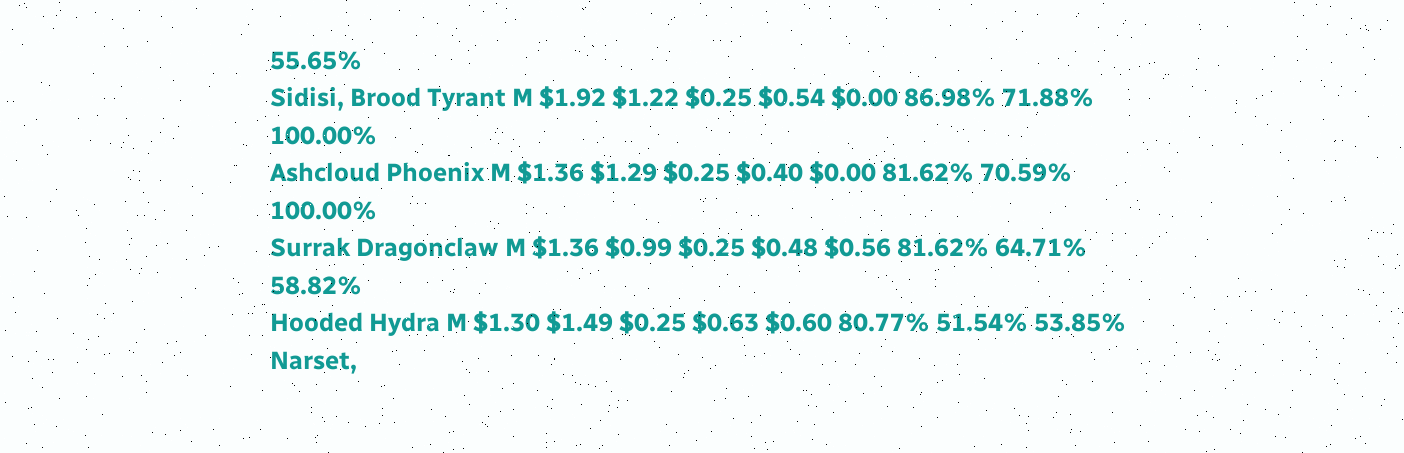55.65%
Sidisi, Brood Tyrant M $1.92 $1.22 $0.25 $0.54 $0.00 86.98% 71.88% 100.00%
Ashcloud Phoenix M $1.36 $1.29 $0.25 $0.40 $0.00 81.62% 70.59% 100.00%
Surrak Dragonclaw M $1.36 $0.99 $0.25 $0.48 $0.56 81.62% 64.71% 58.82%
Hooded Hydra M $1.30 $1.49 $0.25 $0.63 $0.60 80.77% 51.54% 53.85%
Narset,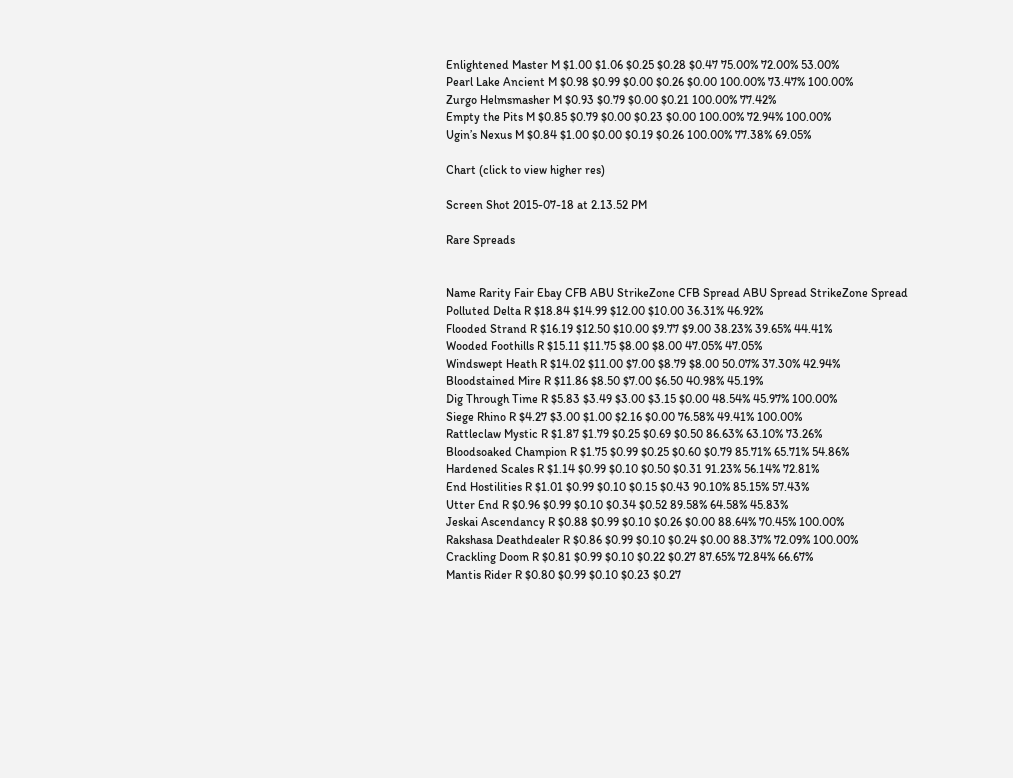Enlightened Master M $1.00 $1.06 $0.25 $0.28 $0.47 75.00% 72.00% 53.00%
Pearl Lake Ancient M $0.98 $0.99 $0.00 $0.26 $0.00 100.00% 73.47% 100.00%
Zurgo Helmsmasher M $0.93 $0.79 $0.00 $0.21 100.00% 77.42%
Empty the Pits M $0.85 $0.79 $0.00 $0.23 $0.00 100.00% 72.94% 100.00%
Ugin’s Nexus M $0.84 $1.00 $0.00 $0.19 $0.26 100.00% 77.38% 69.05%

Chart (click to view higher res)

Screen Shot 2015-07-18 at 2.13.52 PM

Rare Spreads


Name Rarity Fair Ebay CFB ABU StrikeZone CFB Spread ABU Spread StrikeZone Spread
Polluted Delta R $18.84 $14.99 $12.00 $10.00 36.31% 46.92%
Flooded Strand R $16.19 $12.50 $10.00 $9.77 $9.00 38.23% 39.65% 44.41%
Wooded Foothills R $15.11 $11.75 $8.00 $8.00 47.05% 47.05%
Windswept Heath R $14.02 $11.00 $7.00 $8.79 $8.00 50.07% 37.30% 42.94%
Bloodstained Mire R $11.86 $8.50 $7.00 $6.50 40.98% 45.19%
Dig Through Time R $5.83 $3.49 $3.00 $3.15 $0.00 48.54% 45.97% 100.00%
Siege Rhino R $4.27 $3.00 $1.00 $2.16 $0.00 76.58% 49.41% 100.00%
Rattleclaw Mystic R $1.87 $1.79 $0.25 $0.69 $0.50 86.63% 63.10% 73.26%
Bloodsoaked Champion R $1.75 $0.99 $0.25 $0.60 $0.79 85.71% 65.71% 54.86%
Hardened Scales R $1.14 $0.99 $0.10 $0.50 $0.31 91.23% 56.14% 72.81%
End Hostilities R $1.01 $0.99 $0.10 $0.15 $0.43 90.10% 85.15% 57.43%
Utter End R $0.96 $0.99 $0.10 $0.34 $0.52 89.58% 64.58% 45.83%
Jeskai Ascendancy R $0.88 $0.99 $0.10 $0.26 $0.00 88.64% 70.45% 100.00%
Rakshasa Deathdealer R $0.86 $0.99 $0.10 $0.24 $0.00 88.37% 72.09% 100.00%
Crackling Doom R $0.81 $0.99 $0.10 $0.22 $0.27 87.65% 72.84% 66.67%
Mantis Rider R $0.80 $0.99 $0.10 $0.23 $0.27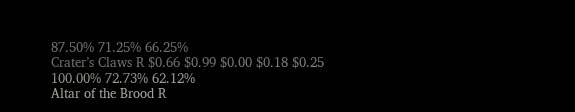87.50% 71.25% 66.25%
Crater’s Claws R $0.66 $0.99 $0.00 $0.18 $0.25 100.00% 72.73% 62.12%
Altar of the Brood R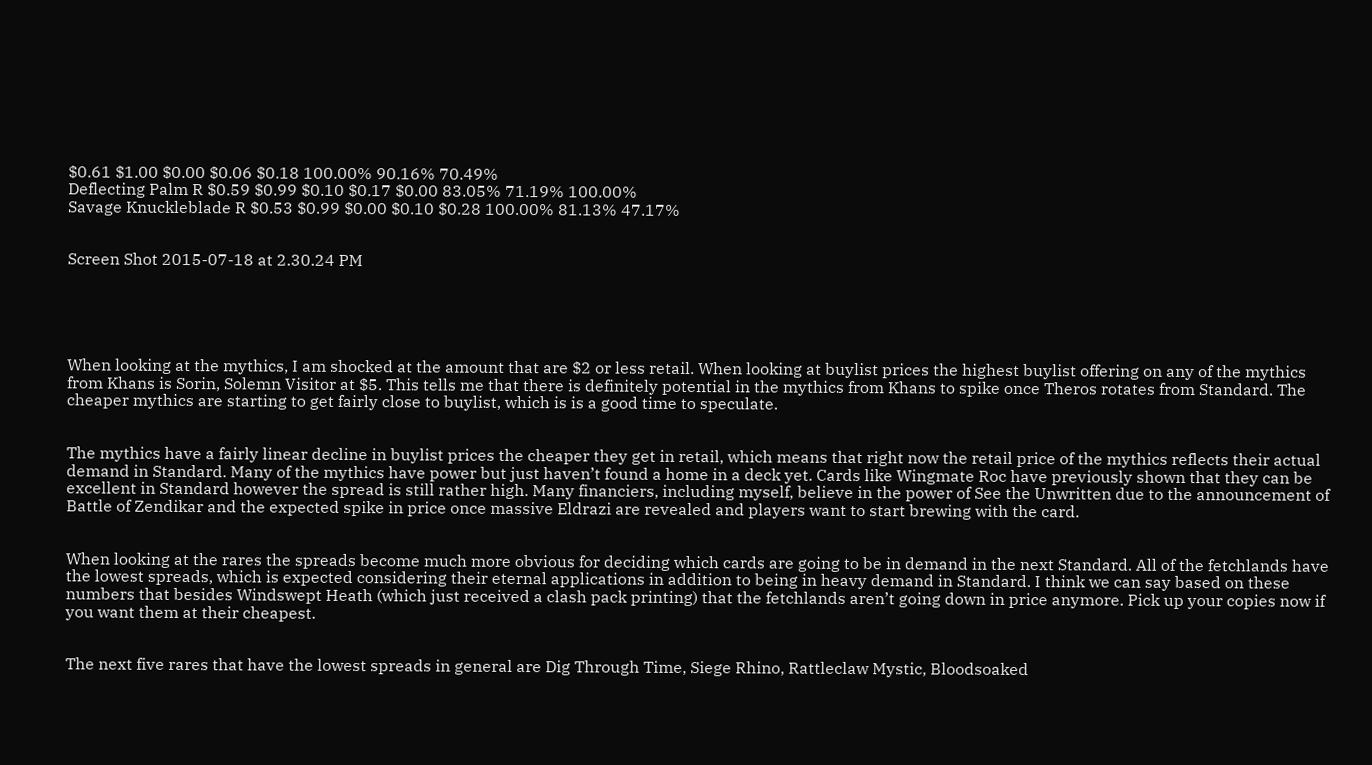$0.61 $1.00 $0.00 $0.06 $0.18 100.00% 90.16% 70.49%
Deflecting Palm R $0.59 $0.99 $0.10 $0.17 $0.00 83.05% 71.19% 100.00%
Savage Knuckleblade R $0.53 $0.99 $0.00 $0.10 $0.28 100.00% 81.13% 47.17%


Screen Shot 2015-07-18 at 2.30.24 PM





When looking at the mythics, I am shocked at the amount that are $2 or less retail. When looking at buylist prices the highest buylist offering on any of the mythics from Khans is Sorin, Solemn Visitor at $5. This tells me that there is definitely potential in the mythics from Khans to spike once Theros rotates from Standard. The cheaper mythics are starting to get fairly close to buylist, which is is a good time to speculate.


The mythics have a fairly linear decline in buylist prices the cheaper they get in retail, which means that right now the retail price of the mythics reflects their actual demand in Standard. Many of the mythics have power but just haven’t found a home in a deck yet. Cards like Wingmate Roc have previously shown that they can be excellent in Standard however the spread is still rather high. Many financiers, including myself, believe in the power of See the Unwritten due to the announcement of Battle of Zendikar and the expected spike in price once massive Eldrazi are revealed and players want to start brewing with the card.


When looking at the rares the spreads become much more obvious for deciding which cards are going to be in demand in the next Standard. All of the fetchlands have the lowest spreads, which is expected considering their eternal applications in addition to being in heavy demand in Standard. I think we can say based on these numbers that besides Windswept Heath (which just received a clash pack printing) that the fetchlands aren’t going down in price anymore. Pick up your copies now if you want them at their cheapest.


The next five rares that have the lowest spreads in general are Dig Through Time, Siege Rhino, Rattleclaw Mystic, Bloodsoaked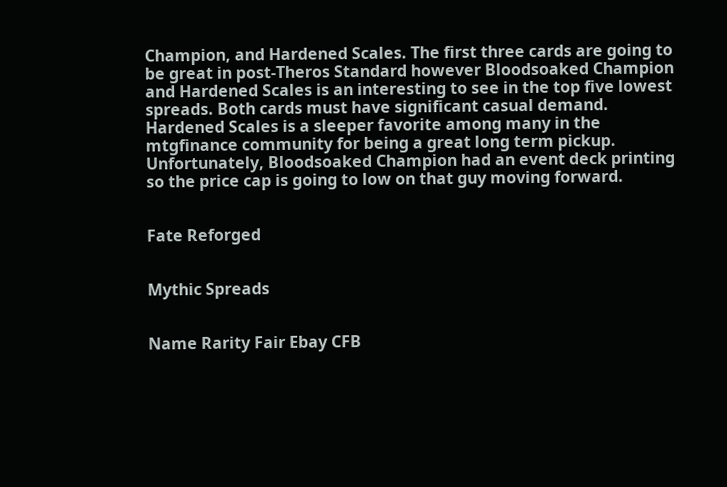Champion, and Hardened Scales. The first three cards are going to be great in post-Theros Standard however Bloodsoaked Champion and Hardened Scales is an interesting to see in the top five lowest spreads. Both cards must have significant casual demand. Hardened Scales is a sleeper favorite among many in the mtgfinance community for being a great long term pickup. Unfortunately, Bloodsoaked Champion had an event deck printing so the price cap is going to low on that guy moving forward.


Fate Reforged


Mythic Spreads


Name Rarity Fair Ebay CFB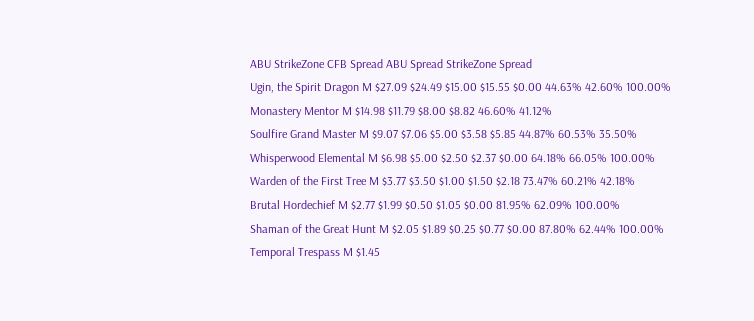ABU StrikeZone CFB Spread ABU Spread StrikeZone Spread
Ugin, the Spirit Dragon M $27.09 $24.49 $15.00 $15.55 $0.00 44.63% 42.60% 100.00%
Monastery Mentor M $14.98 $11.79 $8.00 $8.82 46.60% 41.12%
Soulfire Grand Master M $9.07 $7.06 $5.00 $3.58 $5.85 44.87% 60.53% 35.50%
Whisperwood Elemental M $6.98 $5.00 $2.50 $2.37 $0.00 64.18% 66.05% 100.00%
Warden of the First Tree M $3.77 $3.50 $1.00 $1.50 $2.18 73.47% 60.21% 42.18%
Brutal Hordechief M $2.77 $1.99 $0.50 $1.05 $0.00 81.95% 62.09% 100.00%
Shaman of the Great Hunt M $2.05 $1.89 $0.25 $0.77 $0.00 87.80% 62.44% 100.00%
Temporal Trespass M $1.45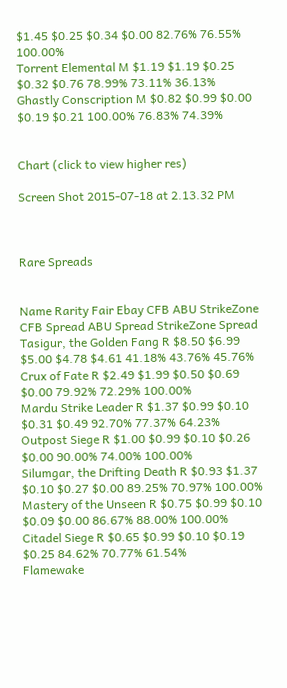$1.45 $0.25 $0.34 $0.00 82.76% 76.55% 100.00%
Torrent Elemental M $1.19 $1.19 $0.25 $0.32 $0.76 78.99% 73.11% 36.13%
Ghastly Conscription M $0.82 $0.99 $0.00 $0.19 $0.21 100.00% 76.83% 74.39%


Chart (click to view higher res)

Screen Shot 2015-07-18 at 2.13.32 PM



Rare Spreads


Name Rarity Fair Ebay CFB ABU StrikeZone CFB Spread ABU Spread StrikeZone Spread
Tasigur, the Golden Fang R $8.50 $6.99 $5.00 $4.78 $4.61 41.18% 43.76% 45.76%
Crux of Fate R $2.49 $1.99 $0.50 $0.69 $0.00 79.92% 72.29% 100.00%
Mardu Strike Leader R $1.37 $0.99 $0.10 $0.31 $0.49 92.70% 77.37% 64.23%
Outpost Siege R $1.00 $0.99 $0.10 $0.26 $0.00 90.00% 74.00% 100.00%
Silumgar, the Drifting Death R $0.93 $1.37 $0.10 $0.27 $0.00 89.25% 70.97% 100.00%
Mastery of the Unseen R $0.75 $0.99 $0.10 $0.09 $0.00 86.67% 88.00% 100.00%
Citadel Siege R $0.65 $0.99 $0.10 $0.19 $0.25 84.62% 70.77% 61.54%
Flamewake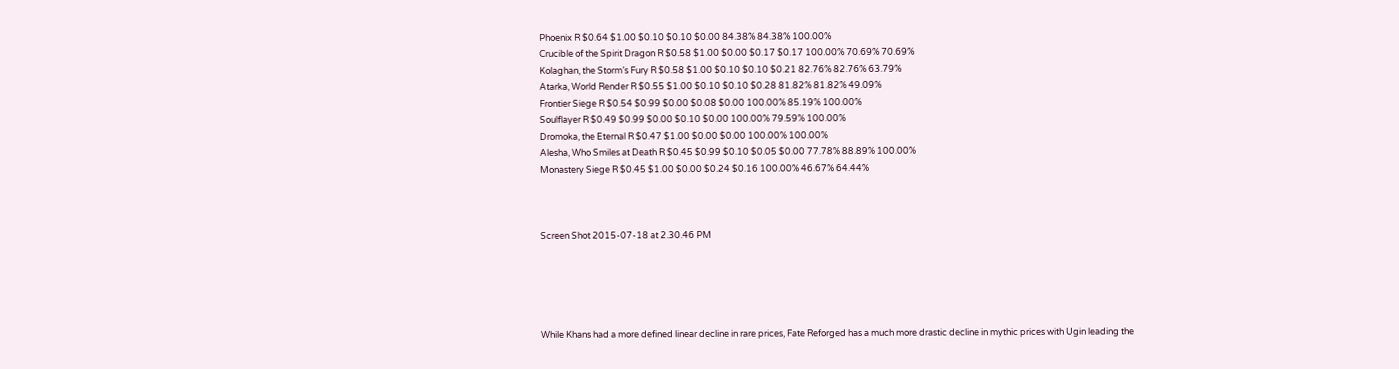Phoenix R $0.64 $1.00 $0.10 $0.10 $0.00 84.38% 84.38% 100.00%
Crucible of the Spirit Dragon R $0.58 $1.00 $0.00 $0.17 $0.17 100.00% 70.69% 70.69%
Kolaghan, the Storm’s Fury R $0.58 $1.00 $0.10 $0.10 $0.21 82.76% 82.76% 63.79%
Atarka, World Render R $0.55 $1.00 $0.10 $0.10 $0.28 81.82% 81.82% 49.09%
Frontier Siege R $0.54 $0.99 $0.00 $0.08 $0.00 100.00% 85.19% 100.00%
Soulflayer R $0.49 $0.99 $0.00 $0.10 $0.00 100.00% 79.59% 100.00%
Dromoka, the Eternal R $0.47 $1.00 $0.00 $0.00 100.00% 100.00%
Alesha, Who Smiles at Death R $0.45 $0.99 $0.10 $0.05 $0.00 77.78% 88.89% 100.00%
Monastery Siege R $0.45 $1.00 $0.00 $0.24 $0.16 100.00% 46.67% 64.44%



Screen Shot 2015-07-18 at 2.30.46 PM





While Khans had a more defined linear decline in rare prices, Fate Reforged has a much more drastic decline in mythic prices with Ugin leading the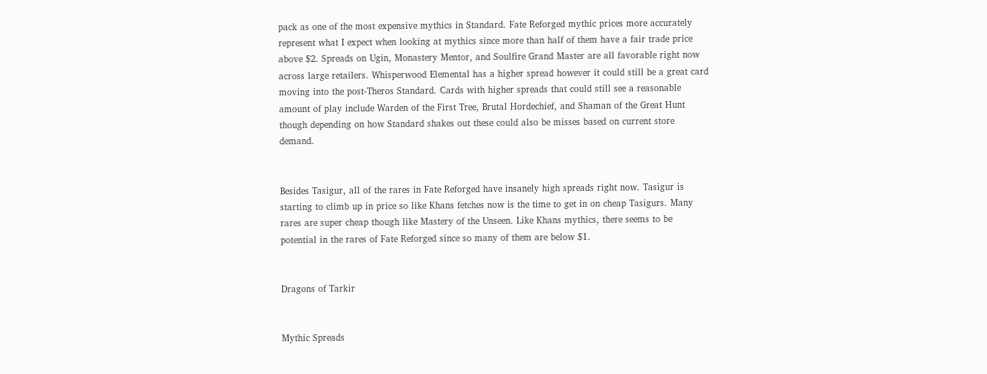pack as one of the most expensive mythics in Standard. Fate Reforged mythic prices more accurately represent what I expect when looking at mythics since more than half of them have a fair trade price above $2. Spreads on Ugin, Monastery Mentor, and Soulfire Grand Master are all favorable right now across large retailers. Whisperwood Elemental has a higher spread however it could still be a great card moving into the post-Theros Standard. Cards with higher spreads that could still see a reasonable amount of play include Warden of the First Tree, Brutal Hordechief, and Shaman of the Great Hunt though depending on how Standard shakes out these could also be misses based on current store demand.


Besides Tasigur, all of the rares in Fate Reforged have insanely high spreads right now. Tasigur is starting to climb up in price so like Khans fetches now is the time to get in on cheap Tasigurs. Many rares are super cheap though like Mastery of the Unseen. Like Khans mythics, there seems to be potential in the rares of Fate Reforged since so many of them are below $1.


Dragons of Tarkir


Mythic Spreads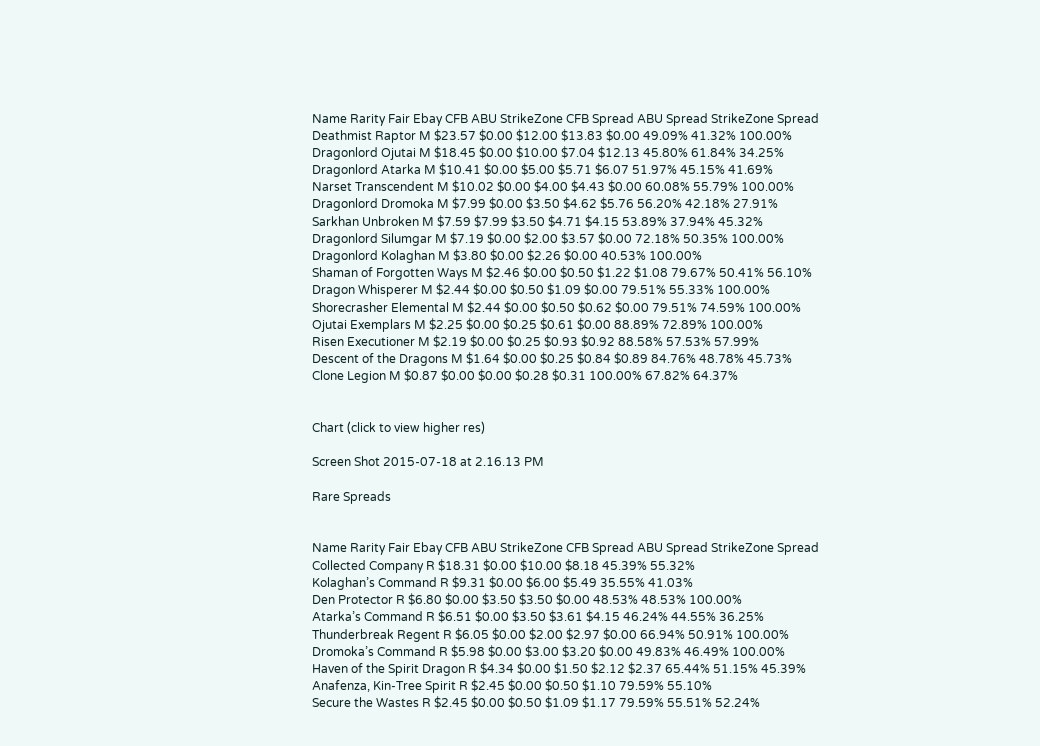Name Rarity Fair Ebay CFB ABU StrikeZone CFB Spread ABU Spread StrikeZone Spread
Deathmist Raptor M $23.57 $0.00 $12.00 $13.83 $0.00 49.09% 41.32% 100.00%
Dragonlord Ojutai M $18.45 $0.00 $10.00 $7.04 $12.13 45.80% 61.84% 34.25%
Dragonlord Atarka M $10.41 $0.00 $5.00 $5.71 $6.07 51.97% 45.15% 41.69%
Narset Transcendent M $10.02 $0.00 $4.00 $4.43 $0.00 60.08% 55.79% 100.00%
Dragonlord Dromoka M $7.99 $0.00 $3.50 $4.62 $5.76 56.20% 42.18% 27.91%
Sarkhan Unbroken M $7.59 $7.99 $3.50 $4.71 $4.15 53.89% 37.94% 45.32%
Dragonlord Silumgar M $7.19 $0.00 $2.00 $3.57 $0.00 72.18% 50.35% 100.00%
Dragonlord Kolaghan M $3.80 $0.00 $2.26 $0.00 40.53% 100.00%
Shaman of Forgotten Ways M $2.46 $0.00 $0.50 $1.22 $1.08 79.67% 50.41% 56.10%
Dragon Whisperer M $2.44 $0.00 $0.50 $1.09 $0.00 79.51% 55.33% 100.00%
Shorecrasher Elemental M $2.44 $0.00 $0.50 $0.62 $0.00 79.51% 74.59% 100.00%
Ojutai Exemplars M $2.25 $0.00 $0.25 $0.61 $0.00 88.89% 72.89% 100.00%
Risen Executioner M $2.19 $0.00 $0.25 $0.93 $0.92 88.58% 57.53% 57.99%
Descent of the Dragons M $1.64 $0.00 $0.25 $0.84 $0.89 84.76% 48.78% 45.73%
Clone Legion M $0.87 $0.00 $0.00 $0.28 $0.31 100.00% 67.82% 64.37%


Chart (click to view higher res)

Screen Shot 2015-07-18 at 2.16.13 PM

Rare Spreads


Name Rarity Fair Ebay CFB ABU StrikeZone CFB Spread ABU Spread StrikeZone Spread
Collected Company R $18.31 $0.00 $10.00 $8.18 45.39% 55.32%
Kolaghan’s Command R $9.31 $0.00 $6.00 $5.49 35.55% 41.03%
Den Protector R $6.80 $0.00 $3.50 $3.50 $0.00 48.53% 48.53% 100.00%
Atarka’s Command R $6.51 $0.00 $3.50 $3.61 $4.15 46.24% 44.55% 36.25%
Thunderbreak Regent R $6.05 $0.00 $2.00 $2.97 $0.00 66.94% 50.91% 100.00%
Dromoka’s Command R $5.98 $0.00 $3.00 $3.20 $0.00 49.83% 46.49% 100.00%
Haven of the Spirit Dragon R $4.34 $0.00 $1.50 $2.12 $2.37 65.44% 51.15% 45.39%
Anafenza, Kin-Tree Spirit R $2.45 $0.00 $0.50 $1.10 79.59% 55.10%
Secure the Wastes R $2.45 $0.00 $0.50 $1.09 $1.17 79.59% 55.51% 52.24%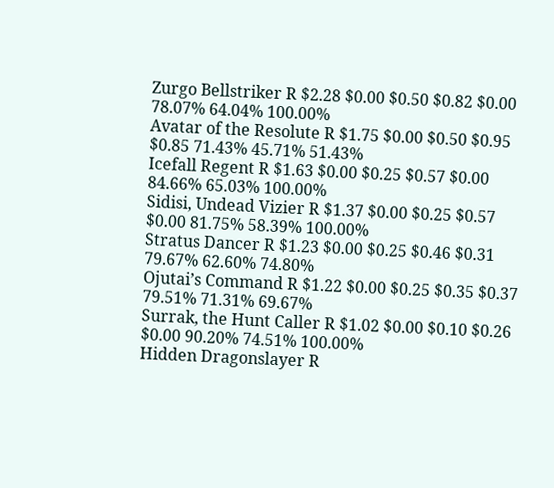Zurgo Bellstriker R $2.28 $0.00 $0.50 $0.82 $0.00 78.07% 64.04% 100.00%
Avatar of the Resolute R $1.75 $0.00 $0.50 $0.95 $0.85 71.43% 45.71% 51.43%
Icefall Regent R $1.63 $0.00 $0.25 $0.57 $0.00 84.66% 65.03% 100.00%
Sidisi, Undead Vizier R $1.37 $0.00 $0.25 $0.57 $0.00 81.75% 58.39% 100.00%
Stratus Dancer R $1.23 $0.00 $0.25 $0.46 $0.31 79.67% 62.60% 74.80%
Ojutai’s Command R $1.22 $0.00 $0.25 $0.35 $0.37 79.51% 71.31% 69.67%
Surrak, the Hunt Caller R $1.02 $0.00 $0.10 $0.26 $0.00 90.20% 74.51% 100.00%
Hidden Dragonslayer R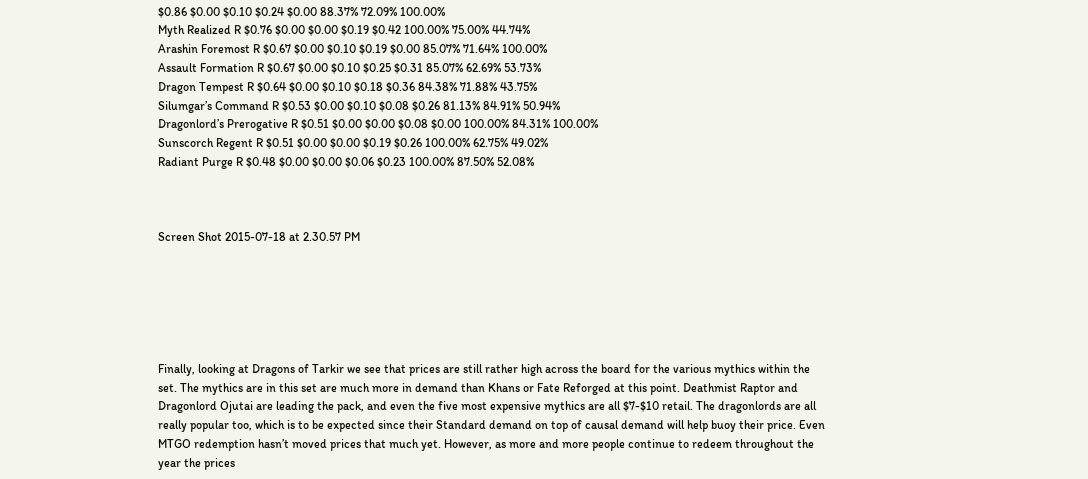$0.86 $0.00 $0.10 $0.24 $0.00 88.37% 72.09% 100.00%
Myth Realized R $0.76 $0.00 $0.00 $0.19 $0.42 100.00% 75.00% 44.74%
Arashin Foremost R $0.67 $0.00 $0.10 $0.19 $0.00 85.07% 71.64% 100.00%
Assault Formation R $0.67 $0.00 $0.10 $0.25 $0.31 85.07% 62.69% 53.73%
Dragon Tempest R $0.64 $0.00 $0.10 $0.18 $0.36 84.38% 71.88% 43.75%
Silumgar’s Command R $0.53 $0.00 $0.10 $0.08 $0.26 81.13% 84.91% 50.94%
Dragonlord’s Prerogative R $0.51 $0.00 $0.00 $0.08 $0.00 100.00% 84.31% 100.00%
Sunscorch Regent R $0.51 $0.00 $0.00 $0.19 $0.26 100.00% 62.75% 49.02%
Radiant Purge R $0.48 $0.00 $0.00 $0.06 $0.23 100.00% 87.50% 52.08%



Screen Shot 2015-07-18 at 2.30.57 PM






Finally, looking at Dragons of Tarkir we see that prices are still rather high across the board for the various mythics within the set. The mythics are in this set are much more in demand than Khans or Fate Reforged at this point. Deathmist Raptor and Dragonlord Ojutai are leading the pack, and even the five most expensive mythics are all $7-$10 retail. The dragonlords are all really popular too, which is to be expected since their Standard demand on top of causal demand will help buoy their price. Even MTGO redemption hasn’t moved prices that much yet. However, as more and more people continue to redeem throughout the year the prices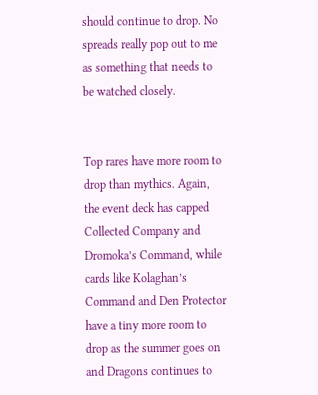should continue to drop. No spreads really pop out to me as something that needs to be watched closely.


Top rares have more room to drop than mythics. Again, the event deck has capped Collected Company and Dromoka’s Command, while cards like Kolaghan’s Command and Den Protector have a tiny more room to drop as the summer goes on and Dragons continues to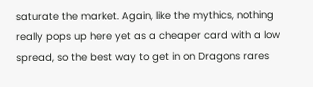saturate the market. Again, like the mythics, nothing really pops up here yet as a cheaper card with a low spread, so the best way to get in on Dragons rares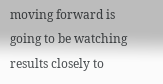moving forward is going to be watching results closely to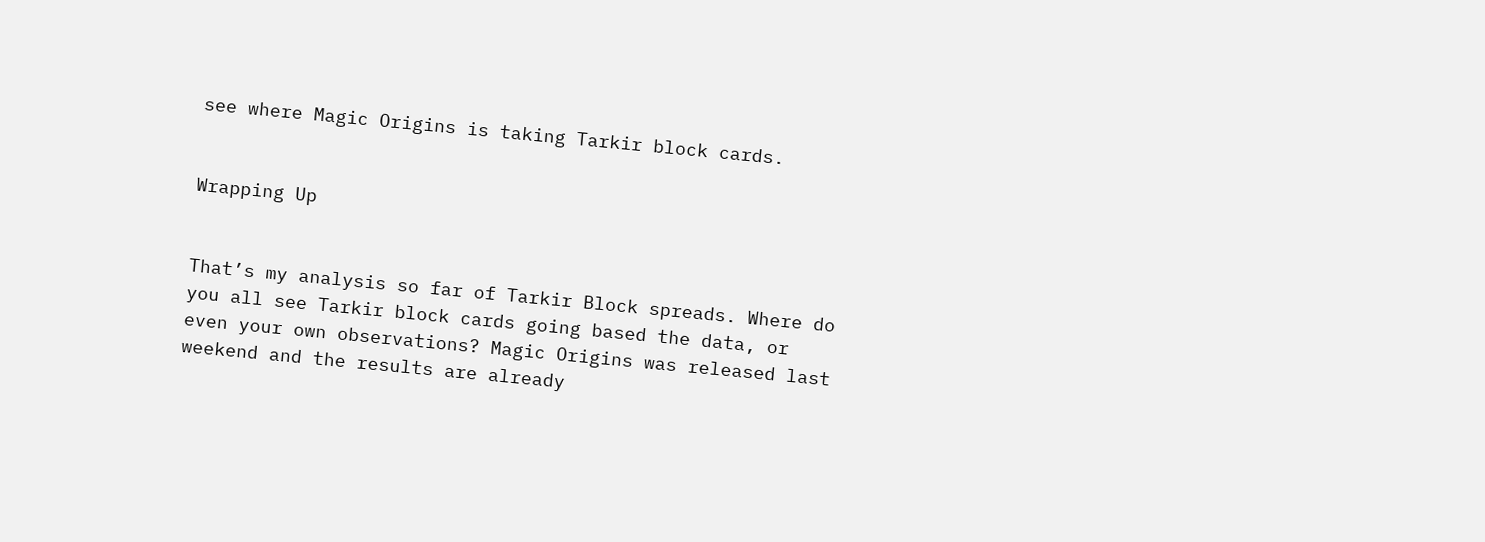see where Magic Origins is taking Tarkir block cards.


Wrapping Up


That’s my analysis so far of Tarkir Block spreads. Where do you all see Tarkir block cards going based the data, or even your own observations? Magic Origins was released last weekend and the results are already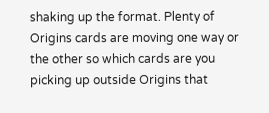shaking up the format. Plenty of Origins cards are moving one way or the other so which cards are you picking up outside Origins that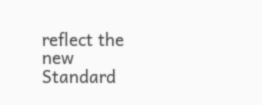reflect the new Standard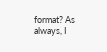format? As always, I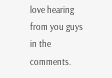love hearing from you guys in the comments.